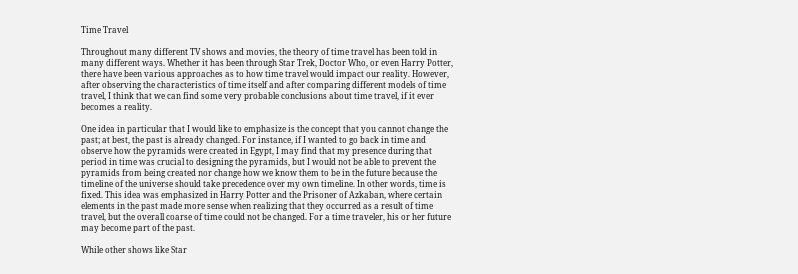Time Travel

Throughout many different TV shows and movies, the theory of time travel has been told in many different ways. Whether it has been through Star Trek, Doctor Who, or even Harry Potter, there have been various approaches as to how time travel would impact our reality. However, after observing the characteristics of time itself and after comparing different models of time travel, I think that we can find some very probable conclusions about time travel, if it ever becomes a reality.

One idea in particular that I would like to emphasize is the concept that you cannot change the past; at best, the past is already changed. For instance, if I wanted to go back in time and observe how the pyramids were created in Egypt, I may find that my presence during that period in time was crucial to designing the pyramids, but I would not be able to prevent the pyramids from being created nor change how we know them to be in the future because the timeline of the universe should take precedence over my own timeline. In other words, time is fixed. This idea was emphasized in Harry Potter and the Prisoner of Azkaban, where certain elements in the past made more sense when realizing that they occurred as a result of time travel, but the overall coarse of time could not be changed. For a time traveler, his or her future may become part of the past.

While other shows like Star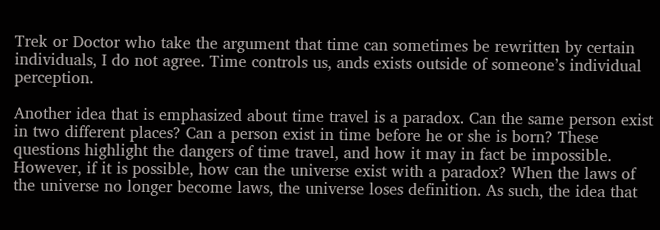Trek or Doctor who take the argument that time can sometimes be rewritten by certain individuals, I do not agree. Time controls us, ands exists outside of someone’s individual perception.

Another idea that is emphasized about time travel is a paradox. Can the same person exist in two different places? Can a person exist in time before he or she is born? These questions highlight the dangers of time travel, and how it may in fact be impossible. However, if it is possible, how can the universe exist with a paradox? When the laws of the universe no longer become laws, the universe loses definition. As such, the idea that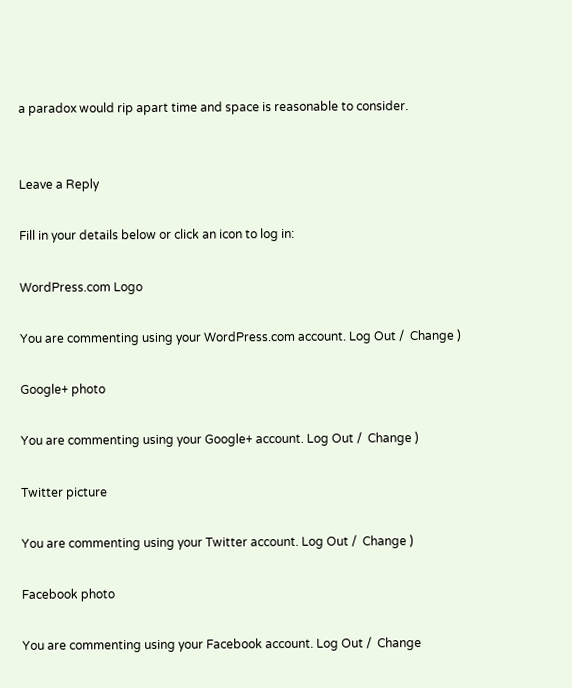a paradox would rip apart time and space is reasonable to consider.


Leave a Reply

Fill in your details below or click an icon to log in:

WordPress.com Logo

You are commenting using your WordPress.com account. Log Out /  Change )

Google+ photo

You are commenting using your Google+ account. Log Out /  Change )

Twitter picture

You are commenting using your Twitter account. Log Out /  Change )

Facebook photo

You are commenting using your Facebook account. Log Out /  Change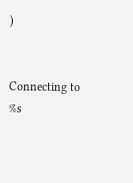)


Connecting to %s